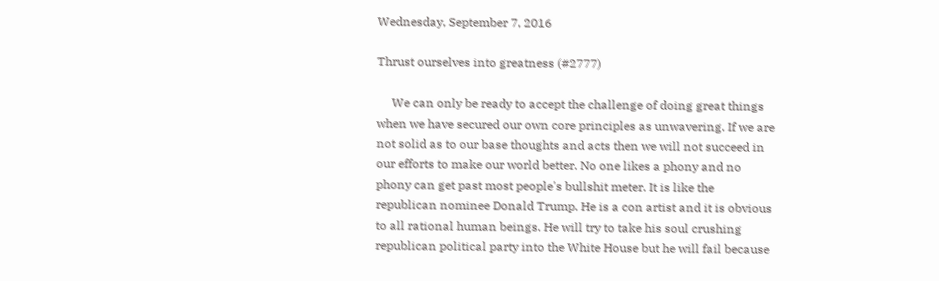Wednesday, September 7, 2016

Thrust ourselves into greatness (#2777)

     We can only be ready to accept the challenge of doing great things when we have secured our own core principles as unwavering. If we are not solid as to our base thoughts and acts then we will not succeed in our efforts to make our world better. No one likes a phony and no phony can get past most people's bullshit meter. It is like the republican nominee Donald Trump. He is a con artist and it is obvious to all rational human beings. He will try to take his soul crushing republican political party into the White House but he will fail because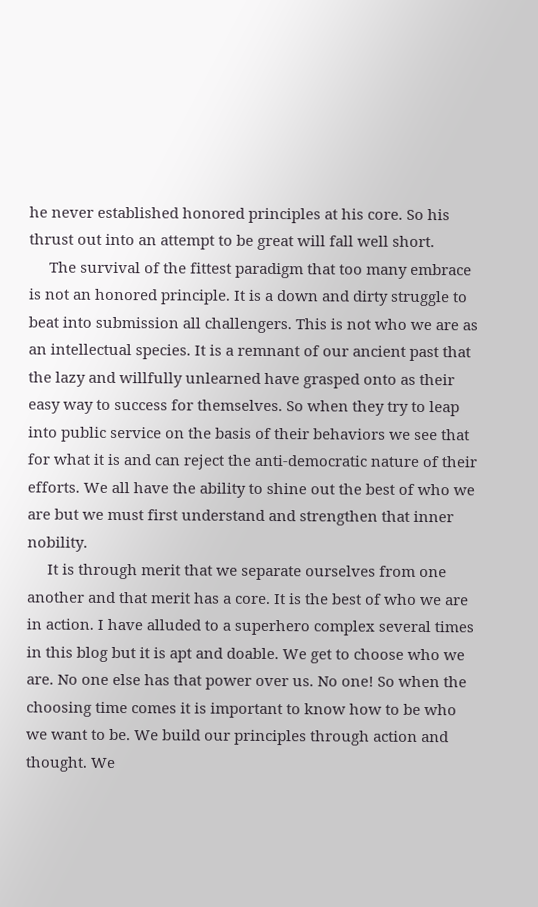he never established honored principles at his core. So his thrust out into an attempt to be great will fall well short.
     The survival of the fittest paradigm that too many embrace is not an honored principle. It is a down and dirty struggle to beat into submission all challengers. This is not who we are as an intellectual species. It is a remnant of our ancient past that the lazy and willfully unlearned have grasped onto as their easy way to success for themselves. So when they try to leap into public service on the basis of their behaviors we see that for what it is and can reject the anti-democratic nature of their efforts. We all have the ability to shine out the best of who we are but we must first understand and strengthen that inner nobility.
     It is through merit that we separate ourselves from one another and that merit has a core. It is the best of who we are in action. I have alluded to a superhero complex several times in this blog but it is apt and doable. We get to choose who we are. No one else has that power over us. No one! So when the choosing time comes it is important to know how to be who we want to be. We build our principles through action and thought. We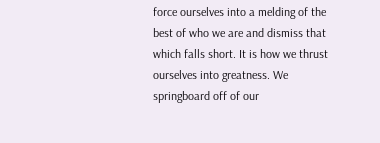force ourselves into a melding of the best of who we are and dismiss that which falls short. It is how we thrust ourselves into greatness. We springboard off of our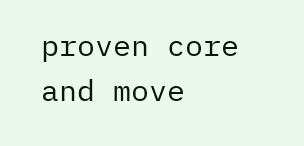proven core and move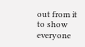out from it to show everyone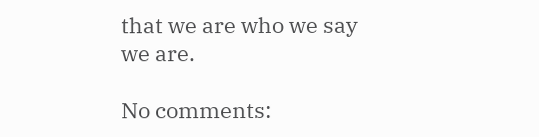that we are who we say we are.

No comments: